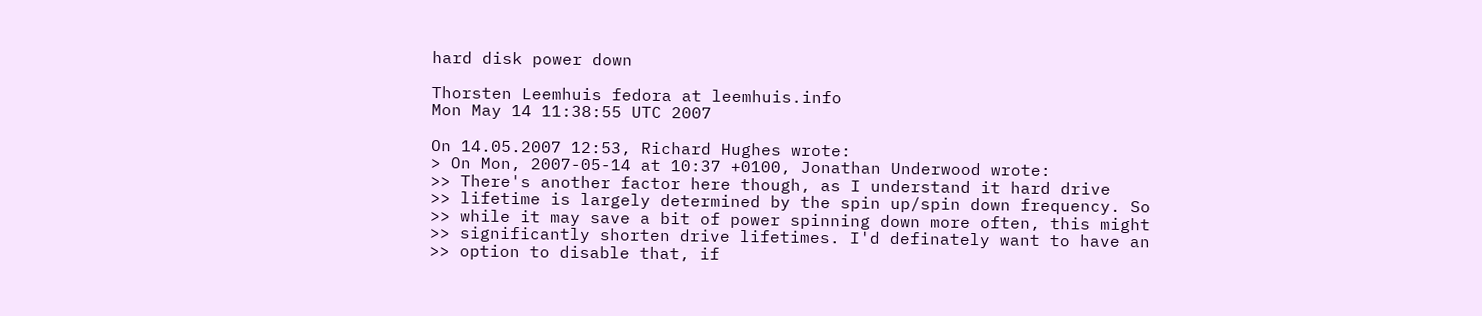hard disk power down

Thorsten Leemhuis fedora at leemhuis.info
Mon May 14 11:38:55 UTC 2007

On 14.05.2007 12:53, Richard Hughes wrote:
> On Mon, 2007-05-14 at 10:37 +0100, Jonathan Underwood wrote:
>> There's another factor here though, as I understand it hard drive
>> lifetime is largely determined by the spin up/spin down frequency. So
>> while it may save a bit of power spinning down more often, this might
>> significantly shorten drive lifetimes. I'd definately want to have an
>> option to disable that, if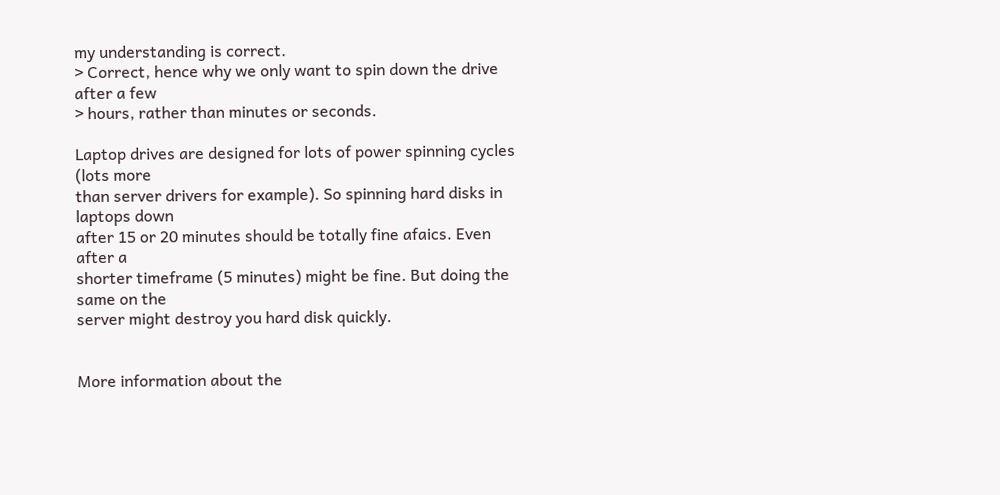my understanding is correct.
> Correct, hence why we only want to spin down the drive after a few
> hours, rather than minutes or seconds.

Laptop drives are designed for lots of power spinning cycles (lots more
than server drivers for example). So spinning hard disks in laptops down
after 15 or 20 minutes should be totally fine afaics. Even after a
shorter timeframe (5 minutes) might be fine. But doing the same on the
server might destroy you hard disk quickly.


More information about the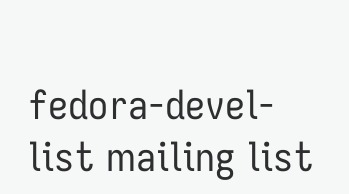fedora-devel-list mailing list